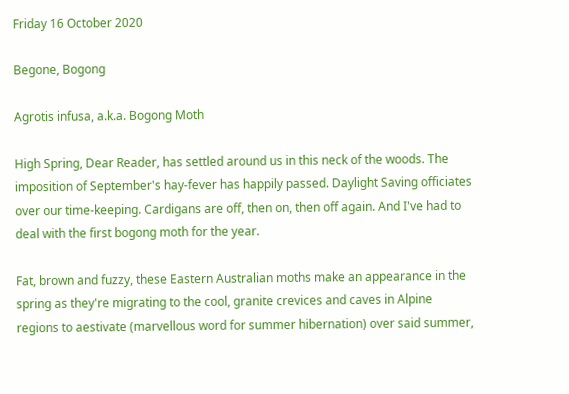Friday 16 October 2020

Begone, Bogong

Agrotis infusa, a.k.a. Bogong Moth

High Spring, Dear Reader, has settled around us in this neck of the woods. The imposition of September's hay-fever has happily passed. Daylight Saving officiates over our time-keeping. Cardigans are off, then on, then off again. And I've had to deal with the first bogong moth for the year.

Fat, brown and fuzzy, these Eastern Australian moths make an appearance in the spring as they're migrating to the cool, granite crevices and caves in Alpine regions to aestivate (marvellous word for summer hibernation) over said summer,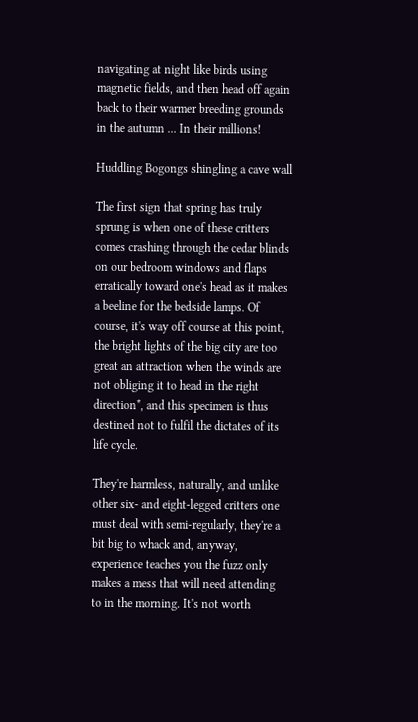navigating at night like birds using magnetic fields, and then head off again back to their warmer breeding grounds in the autumn ... In their millions!

Huddling Bogongs shingling a cave wall

The first sign that spring has truly sprung is when one of these critters comes crashing through the cedar blinds on our bedroom windows and flaps erratically toward one's head as it makes a beeline for the bedside lamps. Of course, it's way off course at this point, the bright lights of the big city are too great an attraction when the winds are not obliging it to head in the right direction*, and this specimen is thus destined not to fulfil the dictates of its life cycle.

They're harmless, naturally, and unlike other six- and eight-legged critters one must deal with semi-regularly, they're a bit big to whack and, anyway, experience teaches you the fuzz only makes a mess that will need attending to in the morning. It's not worth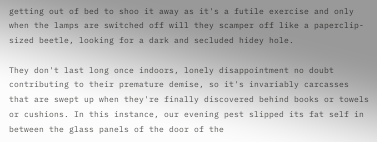getting out of bed to shoo it away as it's a futile exercise and only when the lamps are switched off will they scamper off like a paperclip-sized beetle, looking for a dark and secluded hidey hole.

They don't last long once indoors, lonely disappointment no doubt contributing to their premature demise, so it's invariably carcasses that are swept up when they're finally discovered behind books or towels or cushions. In this instance, our evening pest slipped its fat self in between the glass panels of the door of the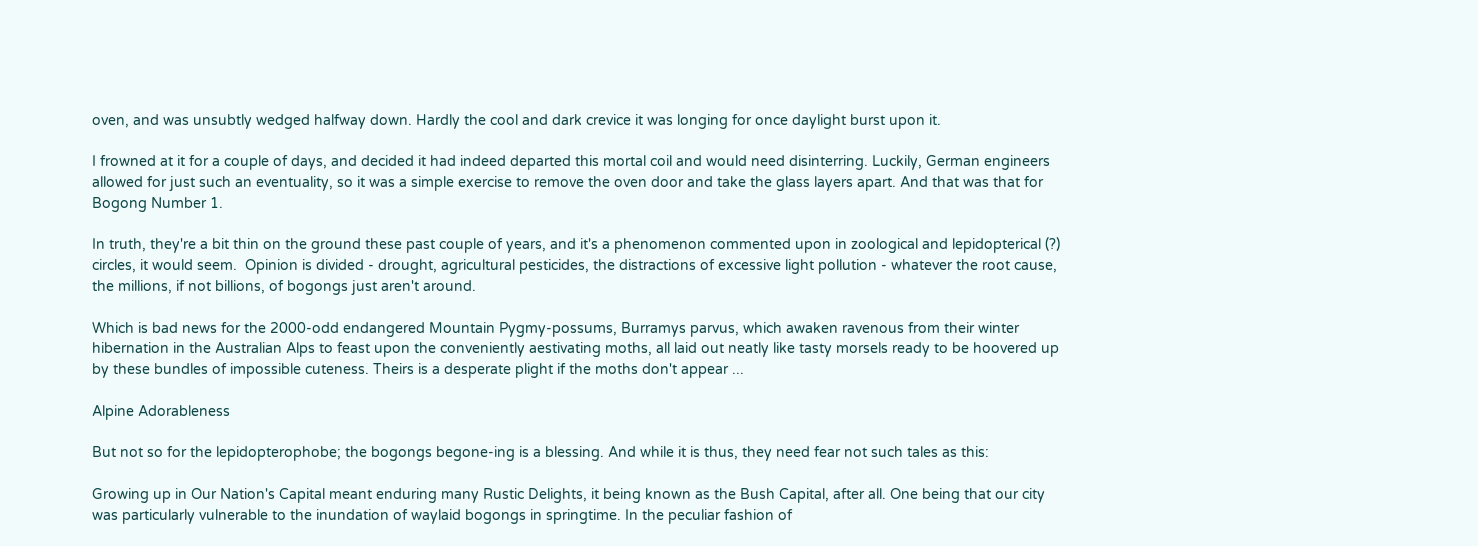oven, and was unsubtly wedged halfway down. Hardly the cool and dark crevice it was longing for once daylight burst upon it.

I frowned at it for a couple of days, and decided it had indeed departed this mortal coil and would need disinterring. Luckily, German engineers allowed for just such an eventuality, so it was a simple exercise to remove the oven door and take the glass layers apart. And that was that for Bogong Number 1.

In truth, they're a bit thin on the ground these past couple of years, and it's a phenomenon commented upon in zoological and lepidopterical (?) circles, it would seem.  Opinion is divided - drought, agricultural pesticides, the distractions of excessive light pollution - whatever the root cause, the millions, if not billions, of bogongs just aren't around.

Which is bad news for the 2000-odd endangered Mountain Pygmy-possums, Burramys parvus, which awaken ravenous from their winter hibernation in the Australian Alps to feast upon the conveniently aestivating moths, all laid out neatly like tasty morsels ready to be hoovered up by these bundles of impossible cuteness. Theirs is a desperate plight if the moths don't appear ...

Alpine Adorableness

But not so for the lepidopterophobe; the bogongs begone-ing is a blessing. And while it is thus, they need fear not such tales as this:

Growing up in Our Nation's Capital meant enduring many Rustic Delights, it being known as the Bush Capital, after all. One being that our city was particularly vulnerable to the inundation of waylaid bogongs in springtime. In the peculiar fashion of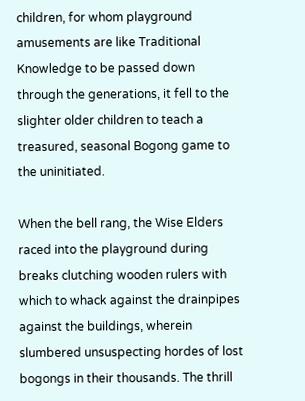children, for whom playground amusements are like Traditional Knowledge to be passed down through the generations, it fell to the slighter older children to teach a treasured, seasonal Bogong game to the uninitiated.

When the bell rang, the Wise Elders raced into the playground during breaks clutching wooden rulers with which to whack against the drainpipes against the buildings, wherein slumbered unsuspecting hordes of lost bogongs in their thousands. The thrill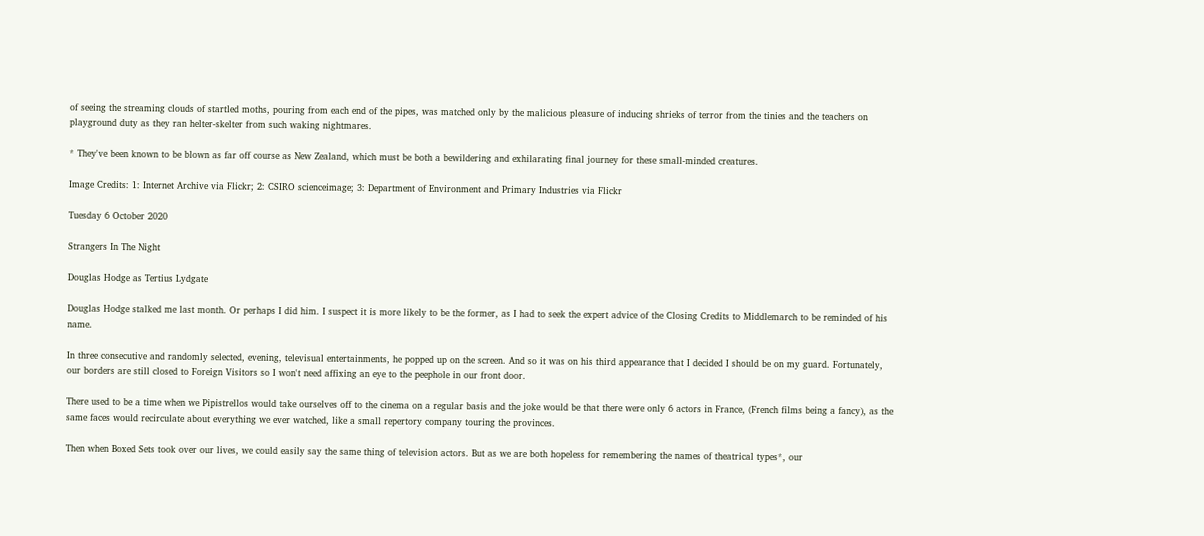of seeing the streaming clouds of startled moths, pouring from each end of the pipes, was matched only by the malicious pleasure of inducing shrieks of terror from the tinies and the teachers on playground duty as they ran helter-skelter from such waking nightmares.

* They've been known to be blown as far off course as New Zealand, which must be both a bewildering and exhilarating final journey for these small-minded creatures.

Image Credits: 1: Internet Archive via Flickr; 2: CSIRO scienceimage; 3: Department of Environment and Primary Industries via Flickr

Tuesday 6 October 2020

Strangers In The Night

Douglas Hodge as Tertius Lydgate

Douglas Hodge stalked me last month. Or perhaps I did him. I suspect it is more likely to be the former, as I had to seek the expert advice of the Closing Credits to Middlemarch to be reminded of his name.

In three consecutive and randomly selected, evening, televisual entertainments, he popped up on the screen. And so it was on his third appearance that I decided I should be on my guard. Fortunately, our borders are still closed to Foreign Visitors so I won't need affixing an eye to the peephole in our front door.

There used to be a time when we Pipistrellos would take ourselves off to the cinema on a regular basis and the joke would be that there were only 6 actors in France, (French films being a fancy), as the same faces would recirculate about everything we ever watched, like a small repertory company touring the provinces.

Then when Boxed Sets took over our lives, we could easily say the same thing of television actors. But as we are both hopeless for remembering the names of theatrical types*, our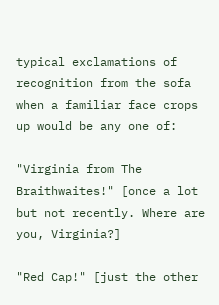typical exclamations of recognition from the sofa when a familiar face crops up would be any one of:

"Virginia from The Braithwaites!" [once a lot but not recently. Where are you, Virginia?]

"Red Cap!" [just the other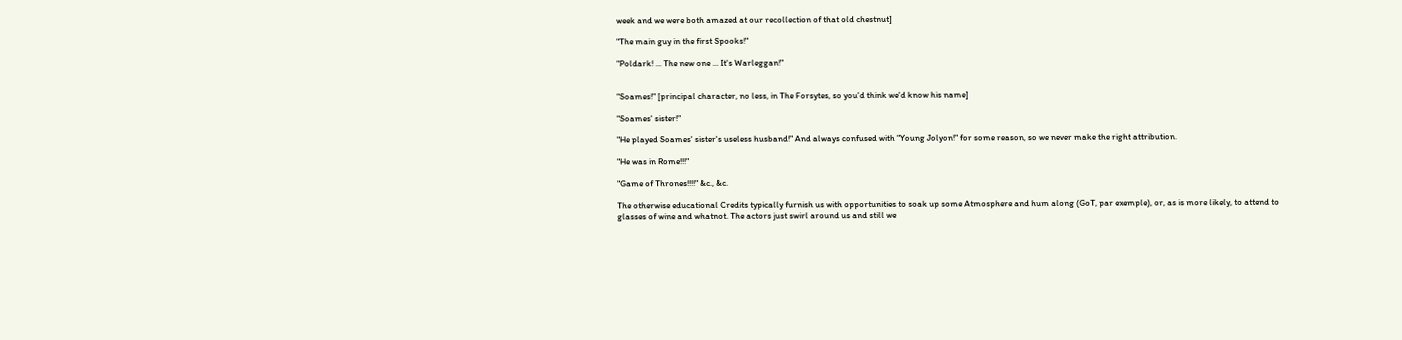week and we were both amazed at our recollection of that old chestnut]

"The main guy in the first Spooks!"

"Poldark! ... The new one ... It's Warleggan!"


"Soames!" [principal character, no less, in The Forsytes, so you'd think we'd know his name]

"Soames' sister!"

"He played Soames' sister's useless husband!" And always confused with "Young Jolyon!" for some reason, so we never make the right attribution.

"He was in Rome!!!"

"Game of Thrones!!!!" &c., &c.

The otherwise educational Credits typically furnish us with opportunities to soak up some Atmosphere and hum along (GoT, par exemple), or, as is more likely, to attend to glasses of wine and whatnot. The actors just swirl around us and still we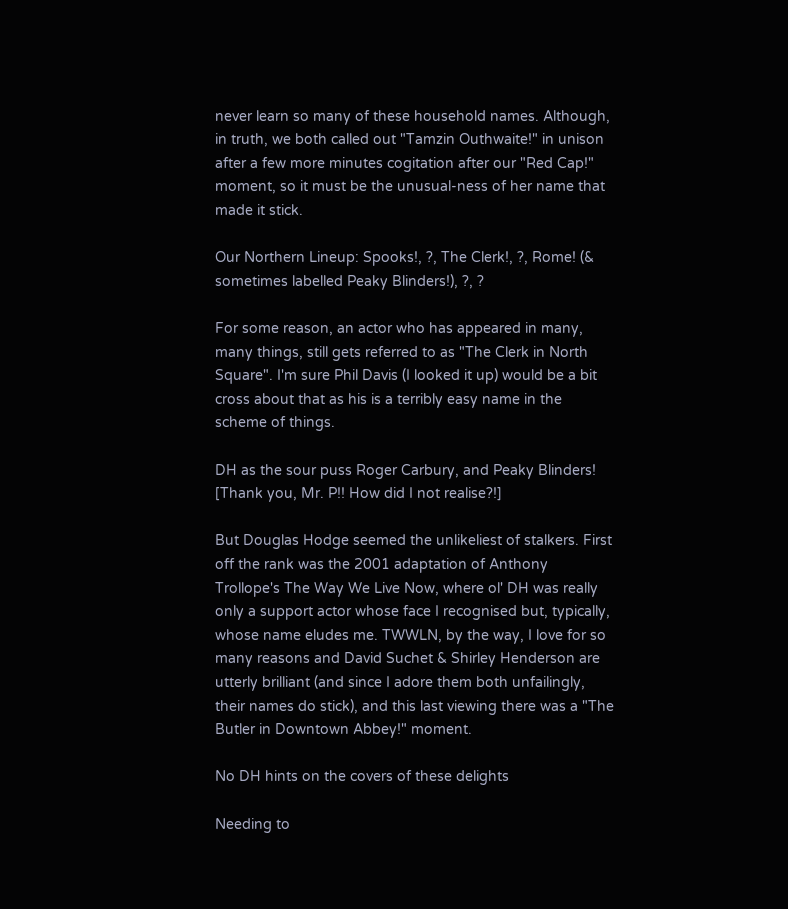never learn so many of these household names. Although, in truth, we both called out "Tamzin Outhwaite!" in unison after a few more minutes cogitation after our "Red Cap!" moment, so it must be the unusual-ness of her name that made it stick.

Our Northern Lineup: Spooks!, ?, The Clerk!, ?, Rome! (& sometimes labelled Peaky Blinders!), ?, ?

For some reason, an actor who has appeared in many, many things, still gets referred to as "The Clerk in North Square". I'm sure Phil Davis (I looked it up) would be a bit cross about that as his is a terribly easy name in the scheme of things.

DH as the sour puss Roger Carbury, and Peaky Blinders!
[Thank you, Mr. P!! How did I not realise?!]

But Douglas Hodge seemed the unlikeliest of stalkers. First off the rank was the 2001 adaptation of Anthony Trollope's The Way We Live Now, where ol' DH was really only a support actor whose face I recognised but, typically, whose name eludes me. TWWLN, by the way, I love for so many reasons and David Suchet & Shirley Henderson are utterly brilliant (and since I adore them both unfailingly, their names do stick), and this last viewing there was a "The Butler in Downtown Abbey!" moment.

No DH hints on the covers of these delights

Needing to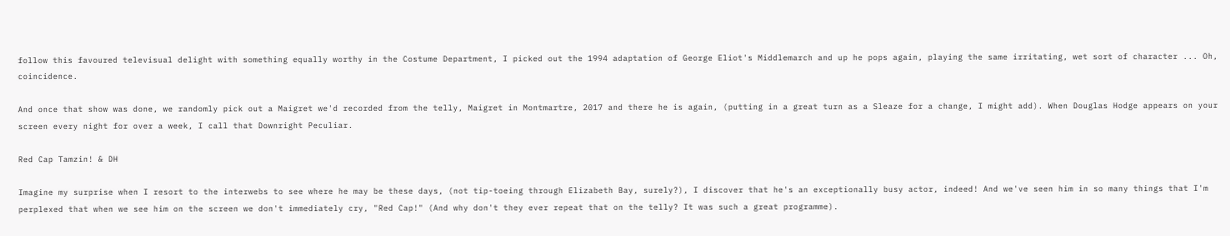follow this favoured televisual delight with something equally worthy in the Costume Department, I picked out the 1994 adaptation of George Eliot's Middlemarch and up he pops again, playing the same irritating, wet sort of character ... Oh, coincidence.

And once that show was done, we randomly pick out a Maigret we'd recorded from the telly, Maigret in Montmartre, 2017 and there he is again, (putting in a great turn as a Sleaze for a change, I might add). When Douglas Hodge appears on your screen every night for over a week, I call that Downright Peculiar.

Red Cap Tamzin! & DH

Imagine my surprise when I resort to the interwebs to see where he may be these days, (not tip-toeing through Elizabeth Bay, surely?), I discover that he's an exceptionally busy actor, indeed! And we've seen him in so many things that I'm perplexed that when we see him on the screen we don't immediately cry, "Red Cap!" (And why don't they ever repeat that on the telly? It was such a great programme).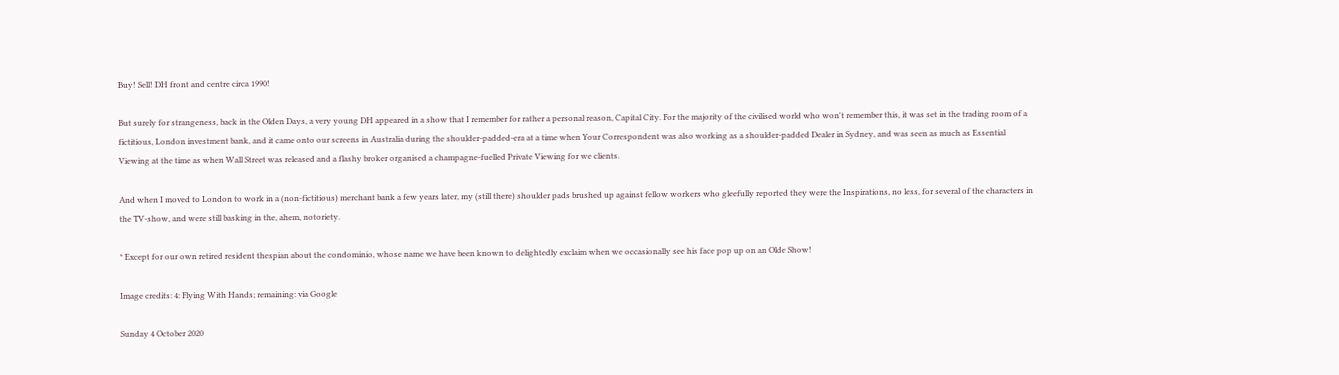Buy! Sell! DH front and centre circa 1990!

But surely for strangeness, back in the Olden Days, a very young DH appeared in a show that I remember for rather a personal reason, Capital City. For the majority of the civilised world who won't remember this, it was set in the trading room of a fictitious, London investment bank, and it came onto our screens in Australia during the shoulder-padded-era at a time when Your Correspondent was also working as a shoulder-padded Dealer in Sydney, and was seen as much as Essential Viewing at the time as when Wall Street was released and a flashy broker organised a champagne-fuelled Private Viewing for we clients.

And when I moved to London to work in a (non-fictitious) merchant bank a few years later, my (still there) shoulder pads brushed up against fellow workers who gleefully reported they were the Inspirations, no less, for several of the characters in the TV-show, and were still basking in the, ahem, notoriety.

* Except for our own retired resident thespian about the condominio, whose name we have been known to delightedly exclaim when we occasionally see his face pop up on an Olde Show!

Image credits: 4: Flying With Hands; remaining: via Google

Sunday 4 October 2020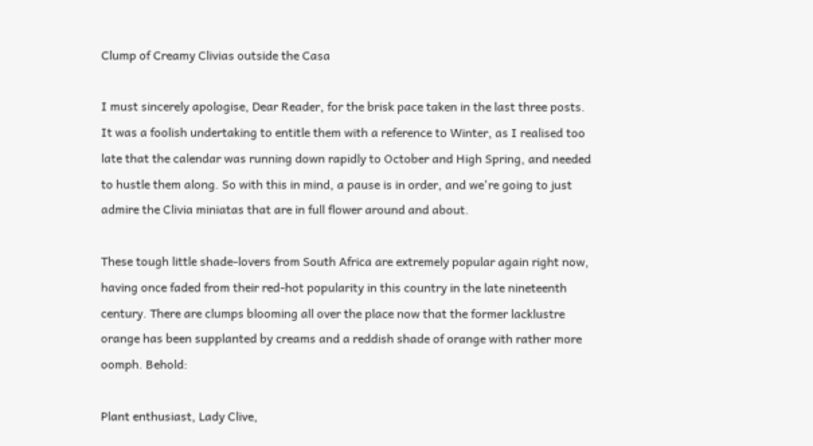Clump of Creamy Clivias outside the Casa

I must sincerely apologise, Dear Reader, for the brisk pace taken in the last three posts. It was a foolish undertaking to entitle them with a reference to Winter, as I realised too late that the calendar was running down rapidly to October and High Spring, and needed to hustle them along. So with this in mind, a pause is in order, and we're going to just admire the Clivia miniatas that are in full flower around and about.

These tough little shade-lovers from South Africa are extremely popular again right now, having once faded from their red-hot popularity in this country in the late nineteenth century. There are clumps blooming all over the place now that the former lacklustre orange has been supplanted by creams and a reddish shade of orange with rather more oomph. Behold:

Plant enthusiast, Lady Clive,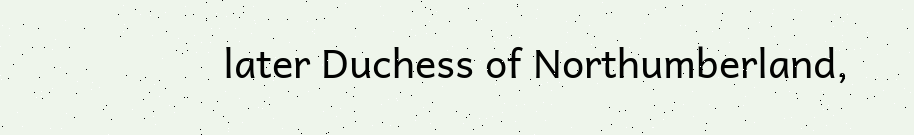later Duchess of Northumberland,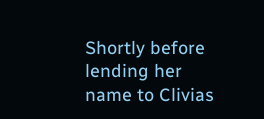Shortly before lending her name to Clivias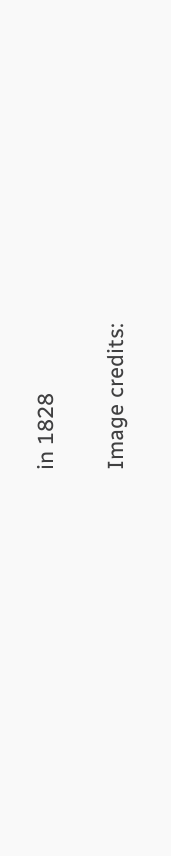in 1828

Image credits: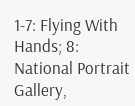1-7: Flying With Hands; 8: National Portrait Gallery,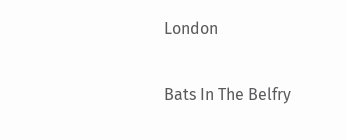London

Bats In The Belfry